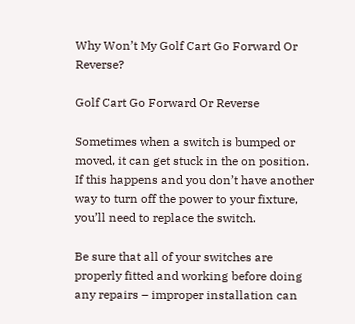Why Won’t My Golf Cart Go Forward Or Reverse?

Golf Cart Go Forward Or Reverse

Sometimes when a switch is bumped or moved, it can get stuck in the on position. If this happens and you don’t have another way to turn off the power to your fixture, you’ll need to replace the switch.

Be sure that all of your switches are properly fitted and working before doing any repairs – improper installation can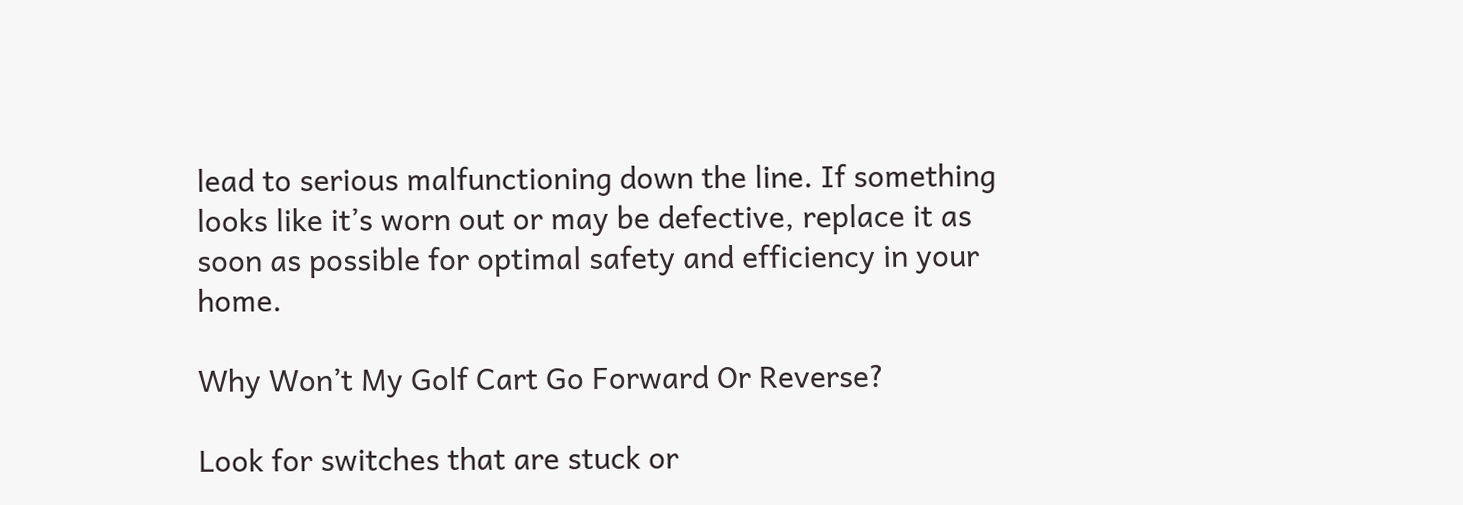lead to serious malfunctioning down the line. If something looks like it’s worn out or may be defective, replace it as soon as possible for optimal safety and efficiency in your home.

Why Won’t My Golf Cart Go Forward Or Reverse?

Look for switches that are stuck or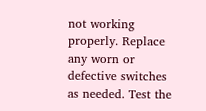not working properly. Replace any worn or defective switches as needed. Test the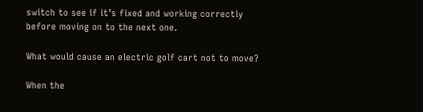switch to see if it’s fixed and working correctly before moving on to the next one.

What would cause an electric golf cart not to move?

When the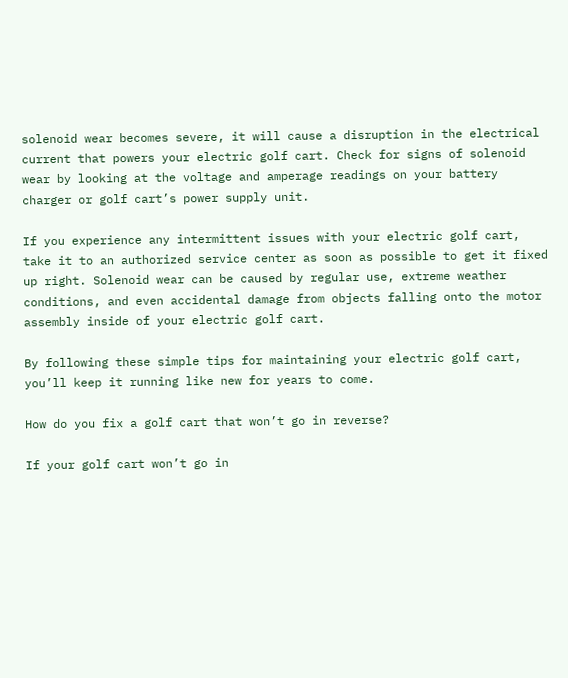solenoid wear becomes severe, it will cause a disruption in the electrical current that powers your electric golf cart. Check for signs of solenoid wear by looking at the voltage and amperage readings on your battery charger or golf cart’s power supply unit.

If you experience any intermittent issues with your electric golf cart, take it to an authorized service center as soon as possible to get it fixed up right. Solenoid wear can be caused by regular use, extreme weather conditions, and even accidental damage from objects falling onto the motor assembly inside of your electric golf cart.

By following these simple tips for maintaining your electric golf cart, you’ll keep it running like new for years to come.

How do you fix a golf cart that won’t go in reverse?

If your golf cart won’t go in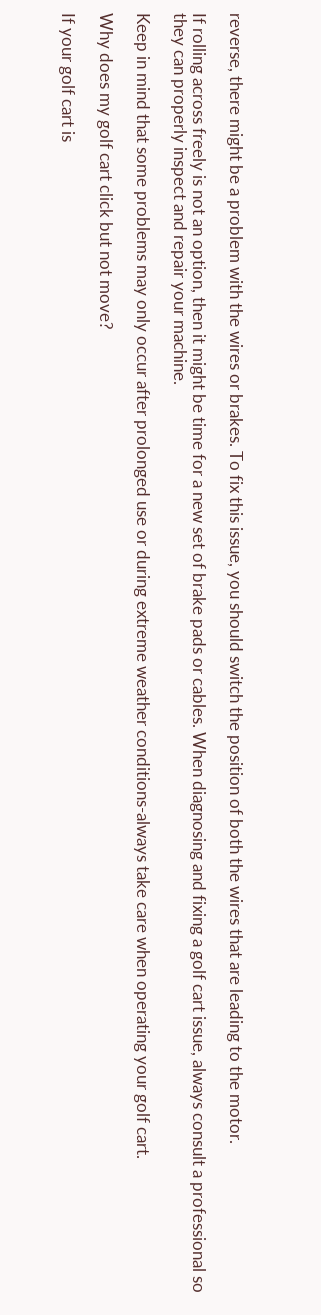reverse, there might be a problem with the wires or brakes. To fix this issue, you should switch the position of both the wires that are leading to the motor.

If rolling across freely is not an option, then it might be time for a new set of brake pads or cables. When diagnosing and fixing a golf cart issue, always consult a professional so they can properly inspect and repair your machine.

Keep in mind that some problems may only occur after prolonged use or during extreme weather conditions-always take care when operating your golf cart.

Why does my golf cart click but not move?

If your golf cart is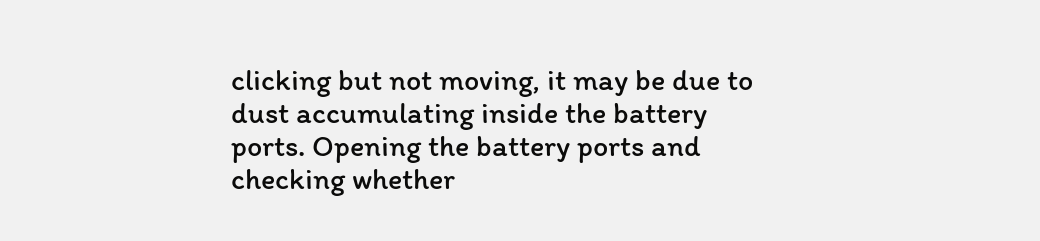clicking but not moving, it may be due to dust accumulating inside the battery ports. Opening the battery ports and checking whether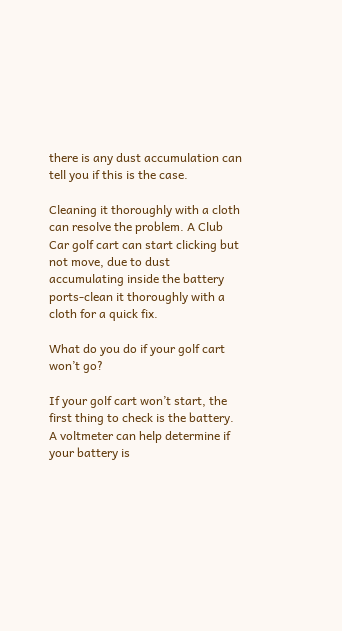there is any dust accumulation can tell you if this is the case.

Cleaning it thoroughly with a cloth can resolve the problem. A Club Car golf cart can start clicking but not move, due to dust accumulating inside the battery ports-clean it thoroughly with a cloth for a quick fix.

What do you do if your golf cart won’t go?

If your golf cart won’t start, the first thing to check is the battery. A voltmeter can help determine if your battery is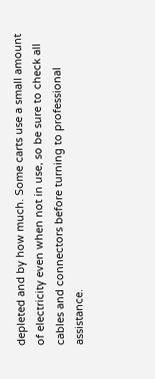depleted and by how much. Some carts use a small amount of electricity even when not in use, so be sure to check all cables and connectors before turning to professional assistance.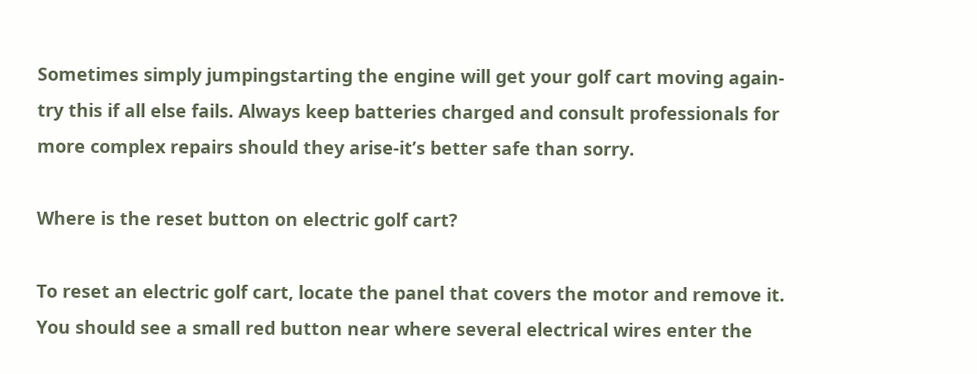Sometimes simply jumpingstarting the engine will get your golf cart moving again- try this if all else fails. Always keep batteries charged and consult professionals for more complex repairs should they arise-it’s better safe than sorry.

Where is the reset button on electric golf cart?

To reset an electric golf cart, locate the panel that covers the motor and remove it. You should see a small red button near where several electrical wires enter the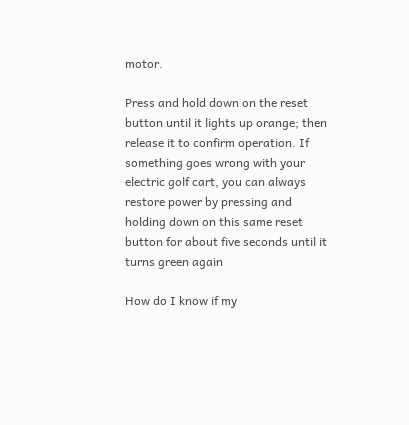motor.

Press and hold down on the reset button until it lights up orange; then release it to confirm operation. If something goes wrong with your electric golf cart, you can always restore power by pressing and holding down on this same reset button for about five seconds until it turns green again

How do I know if my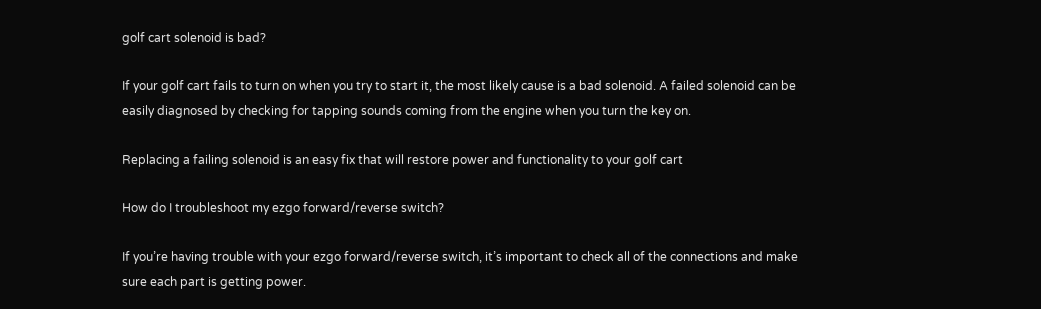golf cart solenoid is bad?

If your golf cart fails to turn on when you try to start it, the most likely cause is a bad solenoid. A failed solenoid can be easily diagnosed by checking for tapping sounds coming from the engine when you turn the key on.

Replacing a failing solenoid is an easy fix that will restore power and functionality to your golf cart

How do I troubleshoot my ezgo forward/reverse switch?

If you’re having trouble with your ezgo forward/reverse switch, it’s important to check all of the connections and make sure each part is getting power.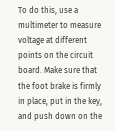To do this, use a multimeter to measure voltage at different points on the circuit board. Make sure that the foot brake is firmly in place, put in the key, and push down on the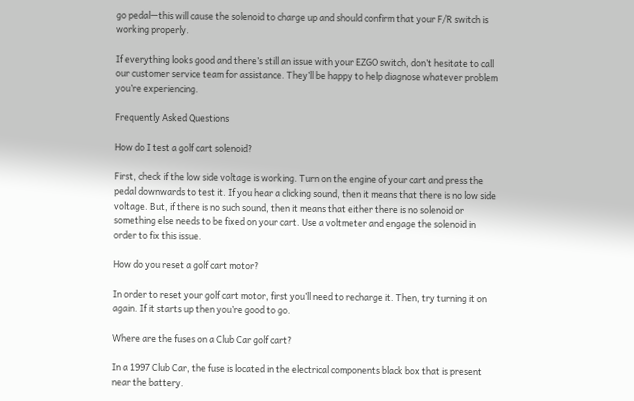go pedal—this will cause the solenoid to charge up and should confirm that your F/R switch is working properly.

If everything looks good and there’s still an issue with your EZGO switch, don’t hesitate to call our customer service team for assistance. They’ll be happy to help diagnose whatever problem you’re experiencing.

Frequently Asked Questions

How do I test a golf cart solenoid?

First, check if the low side voltage is working. Turn on the engine of your cart and press the pedal downwards to test it. If you hear a clicking sound, then it means that there is no low side voltage. But, if there is no such sound, then it means that either there is no solenoid or something else needs to be fixed on your cart. Use a voltmeter and engage the solenoid in order to fix this issue.

How do you reset a golf cart motor?

In order to reset your golf cart motor, first you’ll need to recharge it. Then, try turning it on again. If it starts up then you’re good to go.

Where are the fuses on a Club Car golf cart?

In a 1997 Club Car, the fuse is located in the electrical components black box that is present near the battery.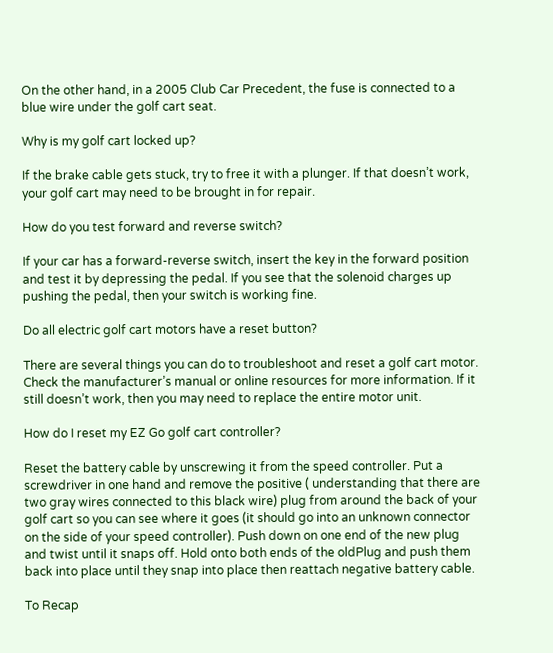On the other hand, in a 2005 Club Car Precedent, the fuse is connected to a blue wire under the golf cart seat.

Why is my golf cart locked up?

If the brake cable gets stuck, try to free it with a plunger. If that doesn’t work, your golf cart may need to be brought in for repair.

How do you test forward and reverse switch?

If your car has a forward-reverse switch, insert the key in the forward position and test it by depressing the pedal. If you see that the solenoid charges up pushing the pedal, then your switch is working fine.

Do all electric golf cart motors have a reset button?

There are several things you can do to troubleshoot and reset a golf cart motor. Check the manufacturer’s manual or online resources for more information. If it still doesn’t work, then you may need to replace the entire motor unit.

How do I reset my EZ Go golf cart controller?

Reset the battery cable by unscrewing it from the speed controller. Put a screwdriver in one hand and remove the positive ( understanding that there are two gray wires connected to this black wire) plug from around the back of your golf cart so you can see where it goes (it should go into an unknown connector on the side of your speed controller). Push down on one end of the new plug and twist until it snaps off. Hold onto both ends of the oldPlug and push them back into place until they snap into place then reattach negative battery cable.

To Recap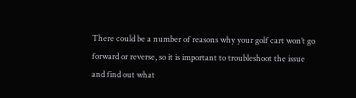There could be a number of reasons why your golf cart won’t go forward or reverse, so it is important to troubleshoot the issue and find out what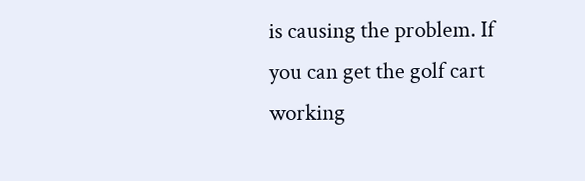is causing the problem. If you can get the golf cart working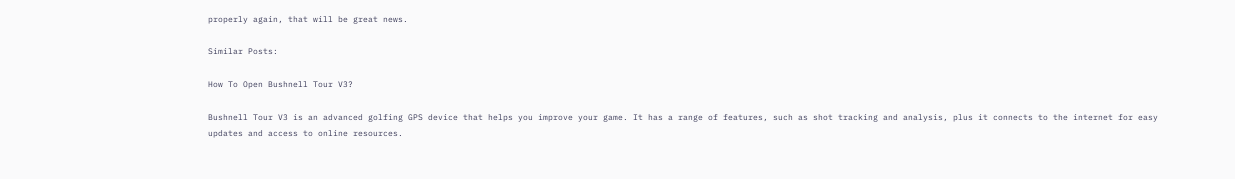properly again, that will be great news.

Similar Posts:

How To Open Bushnell Tour V3?

Bushnell Tour V3 is an advanced golfing GPS device that helps you improve your game. It has a range of features, such as shot tracking and analysis, plus it connects to the internet for easy updates and access to online resources.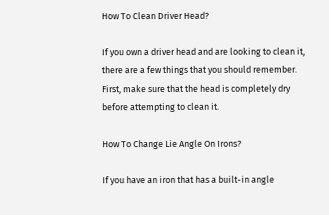How To Clean Driver Head?

If you own a driver head and are looking to clean it, there are a few things that you should remember. First, make sure that the head is completely dry before attempting to clean it.

How To Change Lie Angle On Irons?

If you have an iron that has a built-in angle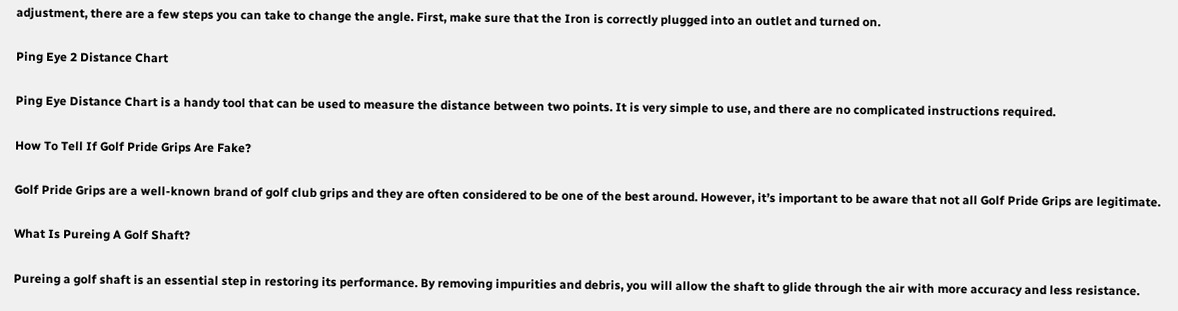adjustment, there are a few steps you can take to change the angle. First, make sure that the Iron is correctly plugged into an outlet and turned on.

Ping Eye 2 Distance Chart

Ping Eye Distance Chart is a handy tool that can be used to measure the distance between two points. It is very simple to use, and there are no complicated instructions required.

How To Tell If Golf Pride Grips Are Fake?

Golf Pride Grips are a well-known brand of golf club grips and they are often considered to be one of the best around. However, it’s important to be aware that not all Golf Pride Grips are legitimate.

What Is Pureing A Golf Shaft?

Pureing a golf shaft is an essential step in restoring its performance. By removing impurities and debris, you will allow the shaft to glide through the air with more accuracy and less resistance.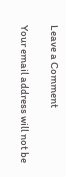Leave a Comment

Your email address will not be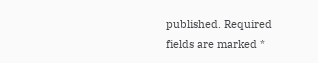published. Required fields are marked *